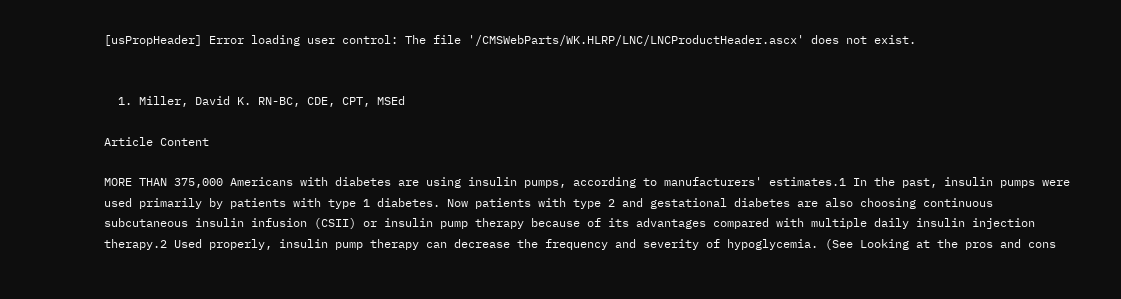[usPropHeader] Error loading user control: The file '/CMSWebParts/WK.HLRP/LNC/LNCProductHeader.ascx' does not exist.


  1. Miller, David K. RN-BC, CDE, CPT, MSEd

Article Content

MORE THAN 375,000 Americans with diabetes are using insulin pumps, according to manufacturers' estimates.1 In the past, insulin pumps were used primarily by patients with type 1 diabetes. Now patients with type 2 and gestational diabetes are also choosing continuous subcutaneous insulin infusion (CSII) or insulin pump therapy because of its advantages compared with multiple daily insulin injection therapy.2 Used properly, insulin pump therapy can decrease the frequency and severity of hypoglycemia. (See Looking at the pros and cons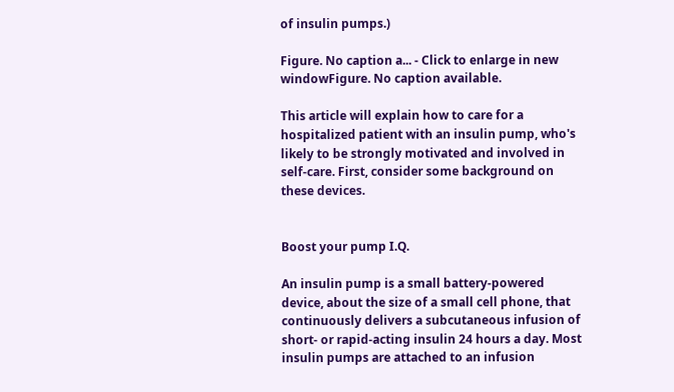of insulin pumps.)

Figure. No caption a... - Click to enlarge in new windowFigure. No caption available.

This article will explain how to care for a hospitalized patient with an insulin pump, who's likely to be strongly motivated and involved in self-care. First, consider some background on these devices.


Boost your pump I.Q.

An insulin pump is a small battery-powered device, about the size of a small cell phone, that continuously delivers a subcutaneous infusion of short- or rapid-acting insulin 24 hours a day. Most insulin pumps are attached to an infusion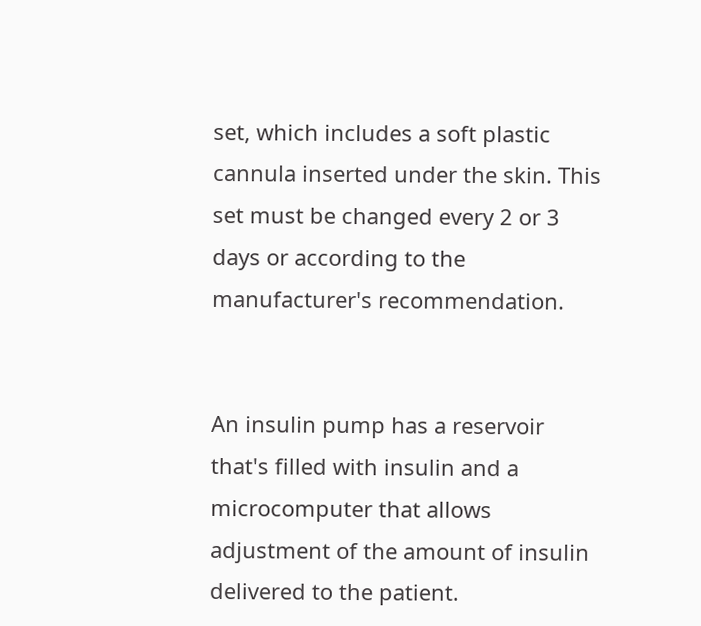set, which includes a soft plastic cannula inserted under the skin. This set must be changed every 2 or 3 days or according to the manufacturer's recommendation.


An insulin pump has a reservoir that's filled with insulin and a microcomputer that allows adjustment of the amount of insulin delivered to the patient.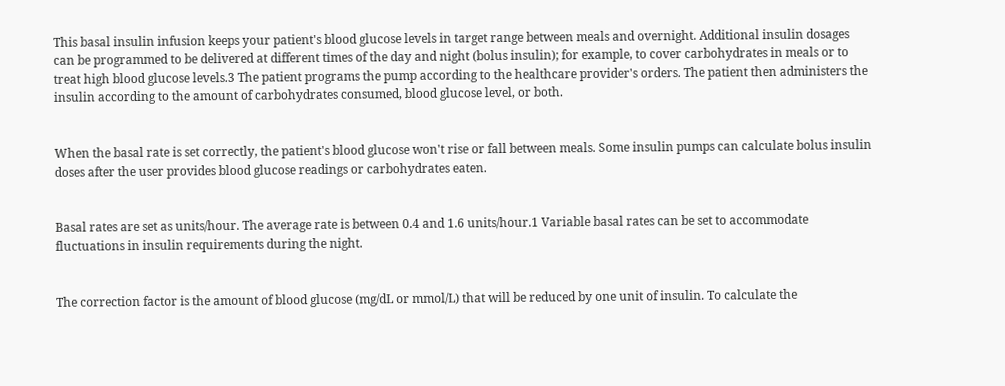This basal insulin infusion keeps your patient's blood glucose levels in target range between meals and overnight. Additional insulin dosages can be programmed to be delivered at different times of the day and night (bolus insulin); for example, to cover carbohydrates in meals or to treat high blood glucose levels.3 The patient programs the pump according to the healthcare provider's orders. The patient then administers the insulin according to the amount of carbohydrates consumed, blood glucose level, or both.


When the basal rate is set correctly, the patient's blood glucose won't rise or fall between meals. Some insulin pumps can calculate bolus insulin doses after the user provides blood glucose readings or carbohydrates eaten.


Basal rates are set as units/hour. The average rate is between 0.4 and 1.6 units/hour.1 Variable basal rates can be set to accommodate fluctuations in insulin requirements during the night.


The correction factor is the amount of blood glucose (mg/dL or mmol/L) that will be reduced by one unit of insulin. To calculate the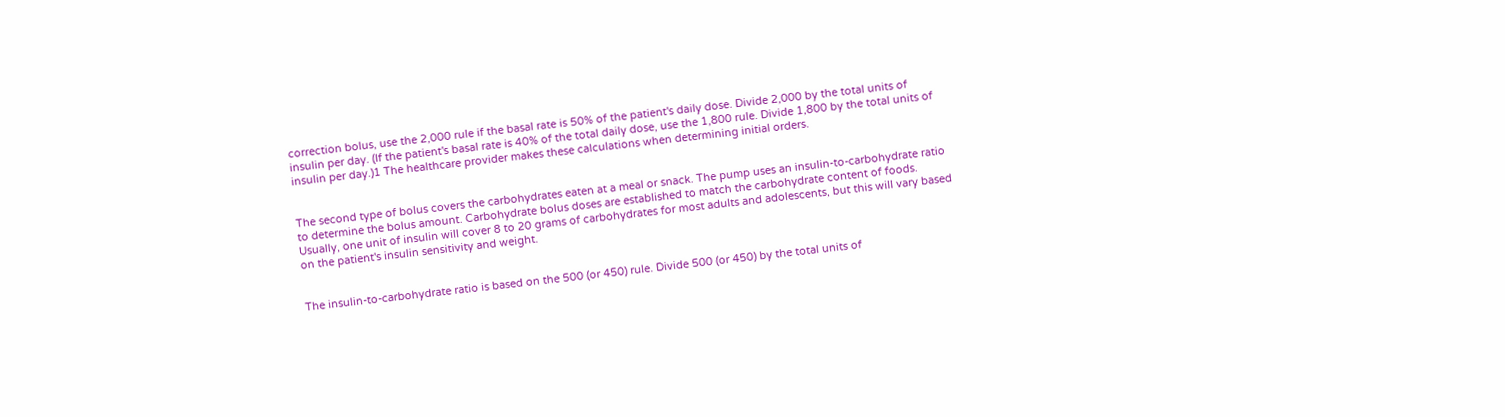correction bolus, use the 2,000 rule if the basal rate is 50% of the patient's daily dose. Divide 2,000 by the total units of insulin per day. (If the patient's basal rate is 40% of the total daily dose, use the 1,800 rule. Divide 1,800 by the total units of insulin per day.)1 The healthcare provider makes these calculations when determining initial orders.


The second type of bolus covers the carbohydrates eaten at a meal or snack. The pump uses an insulin-to-carbohydrate ratio to determine the bolus amount. Carbohydrate bolus doses are established to match the carbohydrate content of foods. Usually, one unit of insulin will cover 8 to 20 grams of carbohydrates for most adults and adolescents, but this will vary based on the patient's insulin sensitivity and weight.


The insulin-to-carbohydrate ratio is based on the 500 (or 450) rule. Divide 500 (or 450) by the total units of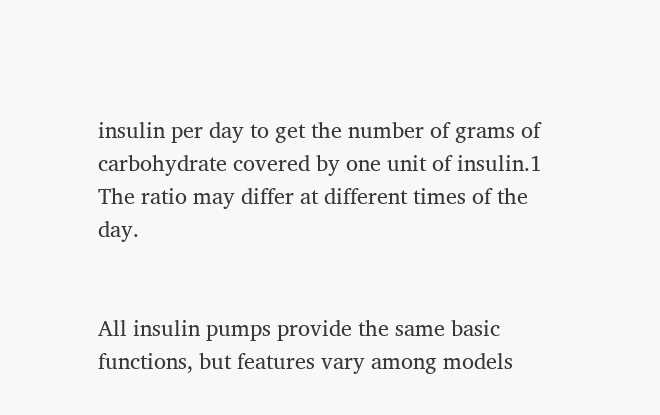insulin per day to get the number of grams of carbohydrate covered by one unit of insulin.1 The ratio may differ at different times of the day.


All insulin pumps provide the same basic functions, but features vary among models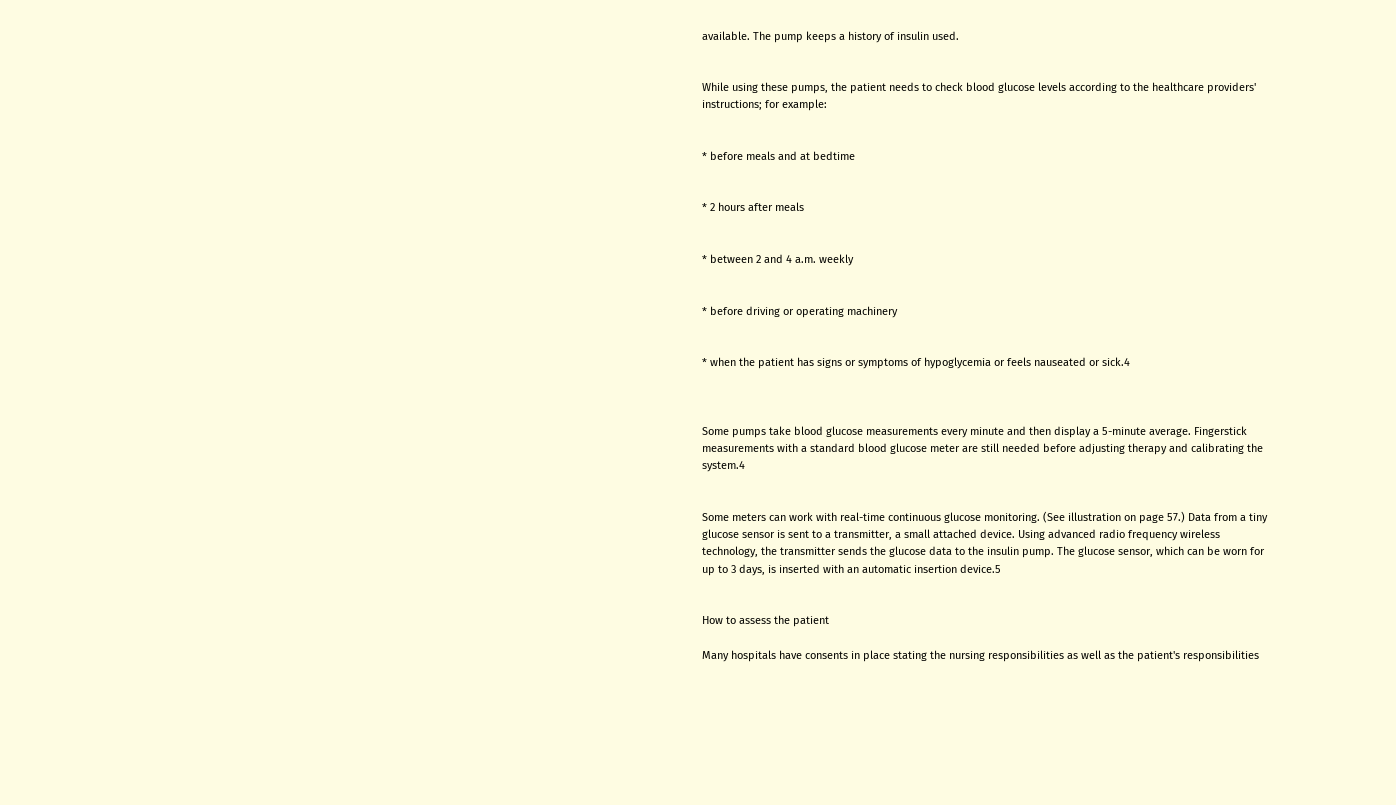available. The pump keeps a history of insulin used.


While using these pumps, the patient needs to check blood glucose levels according to the healthcare providers' instructions; for example:


* before meals and at bedtime


* 2 hours after meals


* between 2 and 4 a.m. weekly


* before driving or operating machinery


* when the patient has signs or symptoms of hypoglycemia or feels nauseated or sick.4



Some pumps take blood glucose measurements every minute and then display a 5-minute average. Fingerstick measurements with a standard blood glucose meter are still needed before adjusting therapy and calibrating the system.4


Some meters can work with real-time continuous glucose monitoring. (See illustration on page 57.) Data from a tiny glucose sensor is sent to a transmitter, a small attached device. Using advanced radio frequency wireless technology, the transmitter sends the glucose data to the insulin pump. The glucose sensor, which can be worn for up to 3 days, is inserted with an automatic insertion device.5


How to assess the patient

Many hospitals have consents in place stating the nursing responsibilities as well as the patient's responsibilities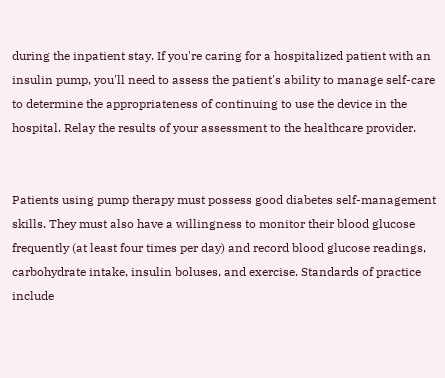during the inpatient stay. If you're caring for a hospitalized patient with an insulin pump, you'll need to assess the patient's ability to manage self-care to determine the appropriateness of continuing to use the device in the hospital. Relay the results of your assessment to the healthcare provider.


Patients using pump therapy must possess good diabetes self-management skills. They must also have a willingness to monitor their blood glucose frequently (at least four times per day) and record blood glucose readings, carbohydrate intake, insulin boluses, and exercise. Standards of practice include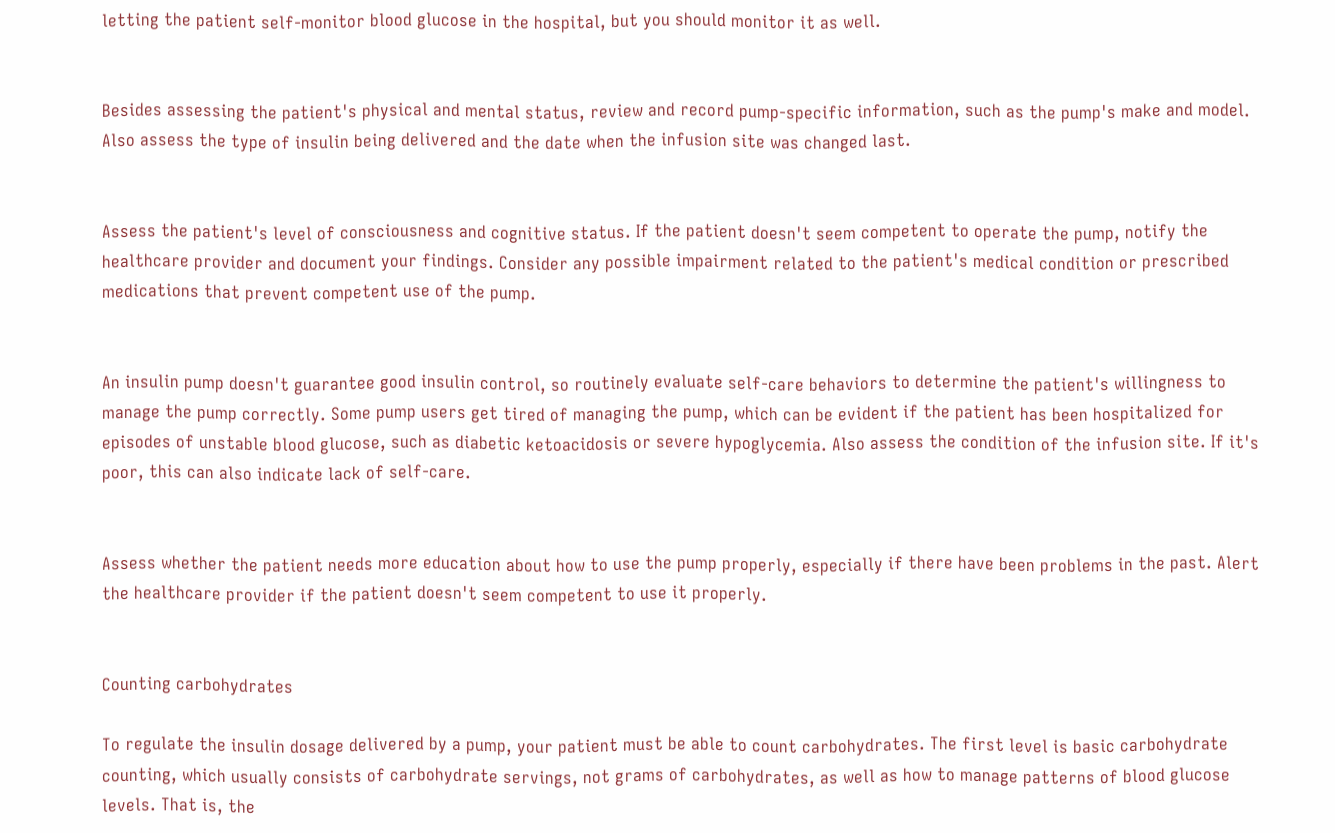letting the patient self-monitor blood glucose in the hospital, but you should monitor it as well.


Besides assessing the patient's physical and mental status, review and record pump-specific information, such as the pump's make and model. Also assess the type of insulin being delivered and the date when the infusion site was changed last.


Assess the patient's level of consciousness and cognitive status. If the patient doesn't seem competent to operate the pump, notify the healthcare provider and document your findings. Consider any possible impairment related to the patient's medical condition or prescribed medications that prevent competent use of the pump.


An insulin pump doesn't guarantee good insulin control, so routinely evaluate self-care behaviors to determine the patient's willingness to manage the pump correctly. Some pump users get tired of managing the pump, which can be evident if the patient has been hospitalized for episodes of unstable blood glucose, such as diabetic ketoacidosis or severe hypoglycemia. Also assess the condition of the infusion site. If it's poor, this can also indicate lack of self-care.


Assess whether the patient needs more education about how to use the pump properly, especially if there have been problems in the past. Alert the healthcare provider if the patient doesn't seem competent to use it properly.


Counting carbohydrates

To regulate the insulin dosage delivered by a pump, your patient must be able to count carbohydrates. The first level is basic carbohydrate counting, which usually consists of carbohydrate servings, not grams of carbohydrates, as well as how to manage patterns of blood glucose levels. That is, the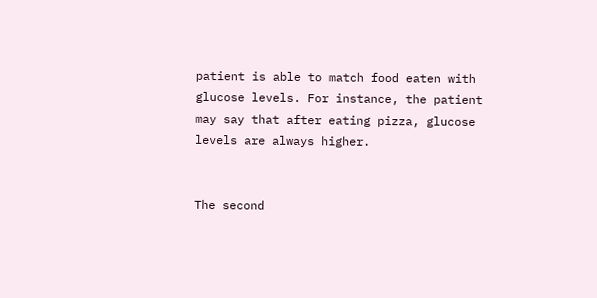patient is able to match food eaten with glucose levels. For instance, the patient may say that after eating pizza, glucose levels are always higher.


The second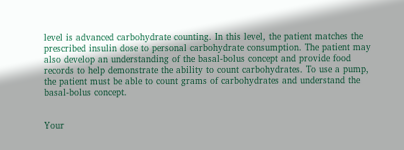level is advanced carbohydrate counting. In this level, the patient matches the prescribed insulin dose to personal carbohydrate consumption. The patient may also develop an understanding of the basal-bolus concept and provide food records to help demonstrate the ability to count carbohydrates. To use a pump, the patient must be able to count grams of carbohydrates and understand the basal-bolus concept.


Your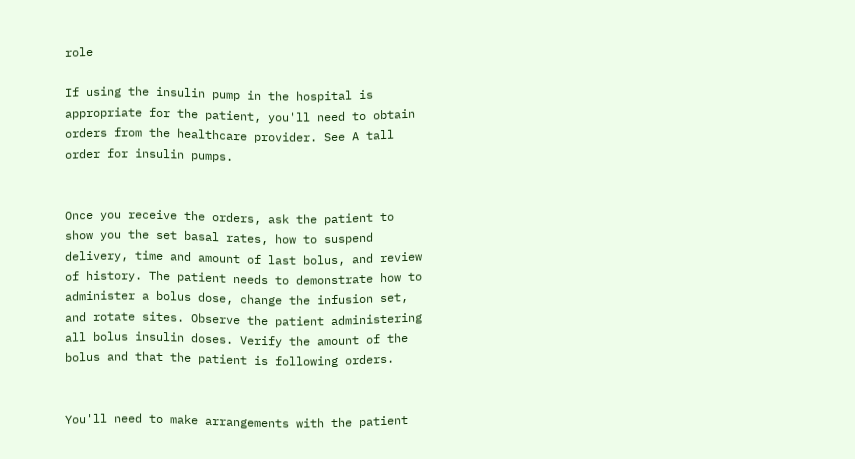role

If using the insulin pump in the hospital is appropriate for the patient, you'll need to obtain orders from the healthcare provider. See A tall order for insulin pumps.


Once you receive the orders, ask the patient to show you the set basal rates, how to suspend delivery, time and amount of last bolus, and review of history. The patient needs to demonstrate how to administer a bolus dose, change the infusion set, and rotate sites. Observe the patient administering all bolus insulin doses. Verify the amount of the bolus and that the patient is following orders.


You'll need to make arrangements with the patient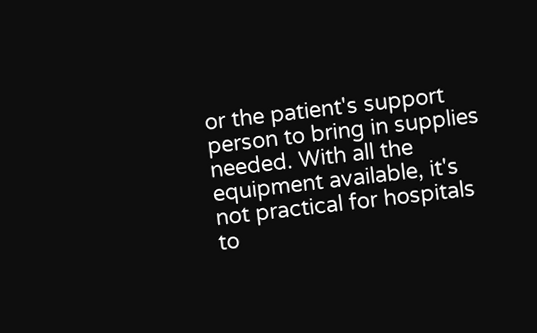or the patient's support person to bring in supplies needed. With all the equipment available, it's not practical for hospitals to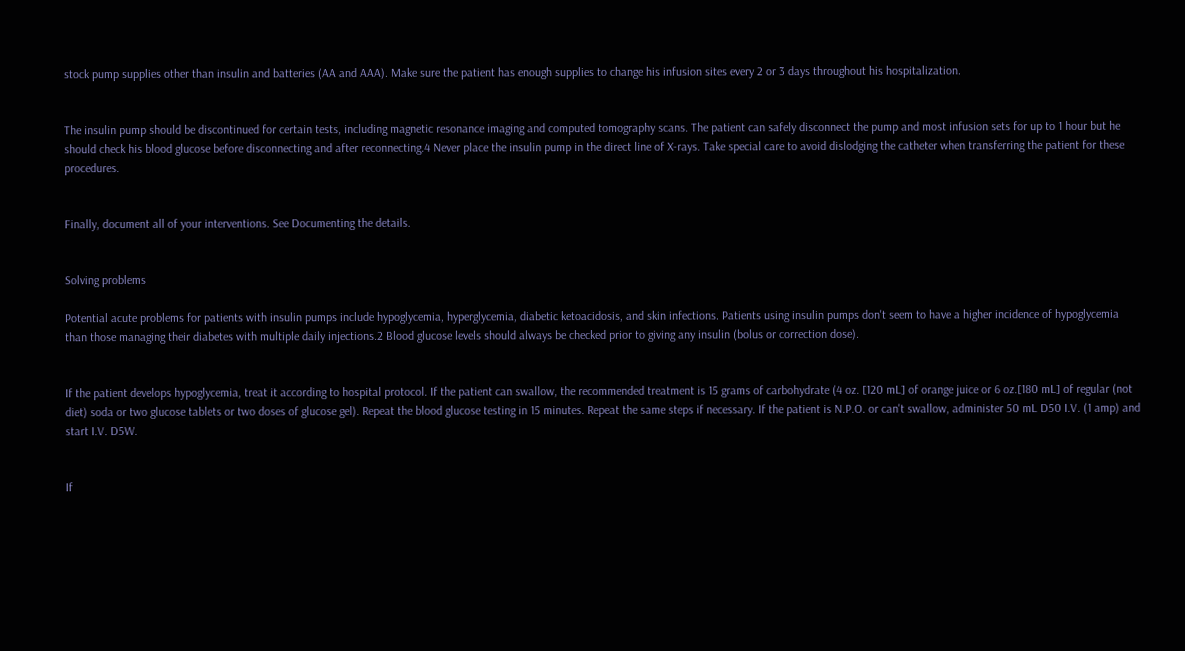stock pump supplies other than insulin and batteries (AA and AAA). Make sure the patient has enough supplies to change his infusion sites every 2 or 3 days throughout his hospitalization.


The insulin pump should be discontinued for certain tests, including magnetic resonance imaging and computed tomography scans. The patient can safely disconnect the pump and most infusion sets for up to 1 hour but he should check his blood glucose before disconnecting and after reconnecting.4 Never place the insulin pump in the direct line of X-rays. Take special care to avoid dislodging the catheter when transferring the patient for these procedures.


Finally, document all of your interventions. See Documenting the details.


Solving problems

Potential acute problems for patients with insulin pumps include hypoglycemia, hyperglycemia, diabetic ketoacidosis, and skin infections. Patients using insulin pumps don't seem to have a higher incidence of hypoglycemia than those managing their diabetes with multiple daily injections.2 Blood glucose levels should always be checked prior to giving any insulin (bolus or correction dose).


If the patient develops hypoglycemia, treat it according to hospital protocol. If the patient can swallow, the recommended treatment is 15 grams of carbohydrate (4 oz. [120 mL] of orange juice or 6 oz.[180 mL] of regular (not diet) soda or two glucose tablets or two doses of glucose gel). Repeat the blood glucose testing in 15 minutes. Repeat the same steps if necessary. If the patient is N.P.O. or can't swallow, administer 50 mL D50 I.V. (1 amp) and start I.V. D5W.


If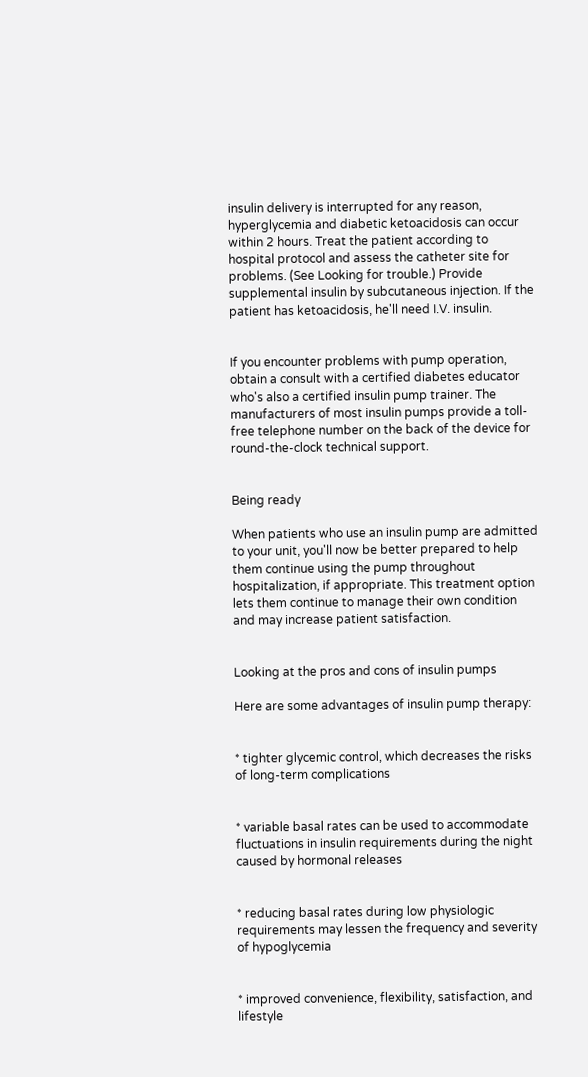insulin delivery is interrupted for any reason, hyperglycemia and diabetic ketoacidosis can occur within 2 hours. Treat the patient according to hospital protocol and assess the catheter site for problems. (See Looking for trouble.) Provide supplemental insulin by subcutaneous injection. If the patient has ketoacidosis, he'll need I.V. insulin.


If you encounter problems with pump operation, obtain a consult with a certified diabetes educator who's also a certified insulin pump trainer. The manufacturers of most insulin pumps provide a toll-free telephone number on the back of the device for round-the-clock technical support.


Being ready

When patients who use an insulin pump are admitted to your unit, you'll now be better prepared to help them continue using the pump throughout hospitalization, if appropriate. This treatment option lets them continue to manage their own condition and may increase patient satisfaction.


Looking at the pros and cons of insulin pumps

Here are some advantages of insulin pump therapy:


* tighter glycemic control, which decreases the risks of long-term complications


* variable basal rates can be used to accommodate fluctuations in insulin requirements during the night caused by hormonal releases


* reducing basal rates during low physiologic requirements may lessen the frequency and severity of hypoglycemia


* improved convenience, flexibility, satisfaction, and lifestyle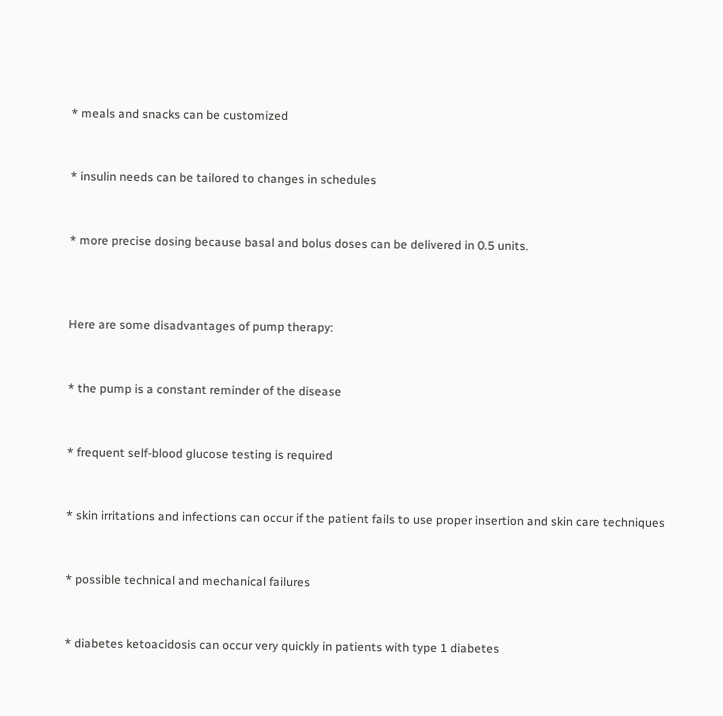* meals and snacks can be customized


* insulin needs can be tailored to changes in schedules


* more precise dosing because basal and bolus doses can be delivered in 0.5 units.



Here are some disadvantages of pump therapy:


* the pump is a constant reminder of the disease


* frequent self-blood glucose testing is required


* skin irritations and infections can occur if the patient fails to use proper insertion and skin care techniques


* possible technical and mechanical failures


* diabetes ketoacidosis can occur very quickly in patients with type 1 diabetes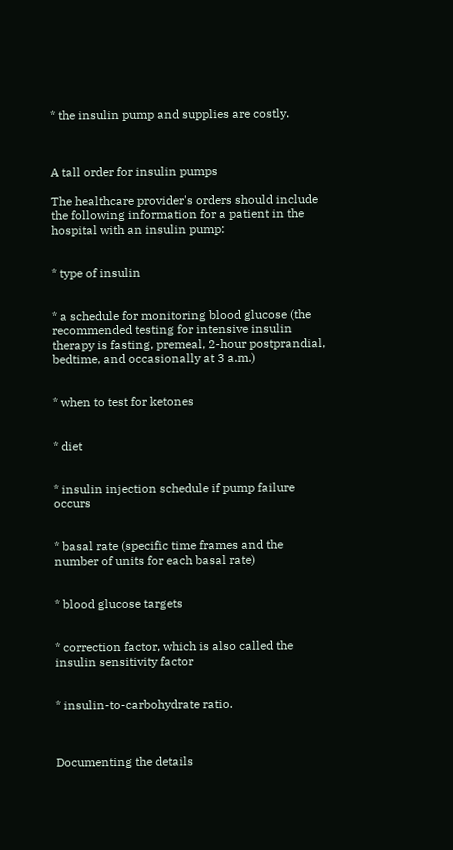* the insulin pump and supplies are costly.



A tall order for insulin pumps

The healthcare provider's orders should include the following information for a patient in the hospital with an insulin pump:


* type of insulin


* a schedule for monitoring blood glucose (the recommended testing for intensive insulin therapy is fasting, premeal, 2-hour postprandial, bedtime, and occasionally at 3 a.m.)


* when to test for ketones


* diet


* insulin injection schedule if pump failure occurs


* basal rate (specific time frames and the number of units for each basal rate)


* blood glucose targets


* correction factor, which is also called the insulin sensitivity factor


* insulin-to-carbohydrate ratio.



Documenting the details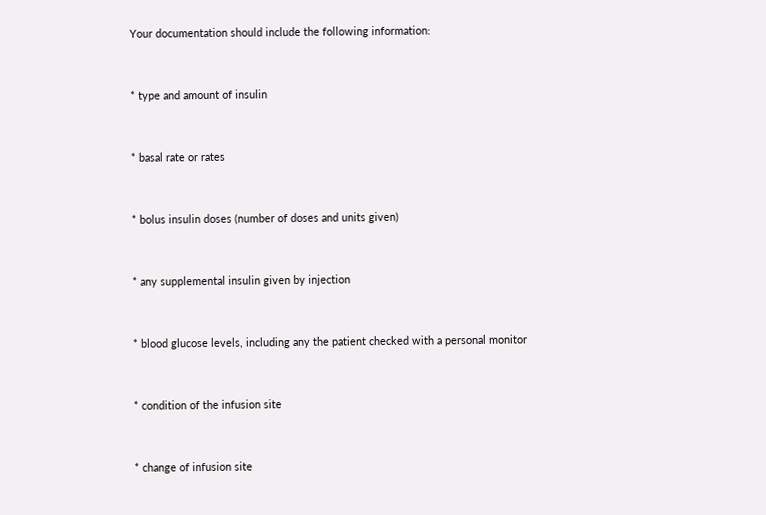Your documentation should include the following information:


* type and amount of insulin


* basal rate or rates


* bolus insulin doses (number of doses and units given)


* any supplemental insulin given by injection


* blood glucose levels, including any the patient checked with a personal monitor


* condition of the infusion site


* change of infusion site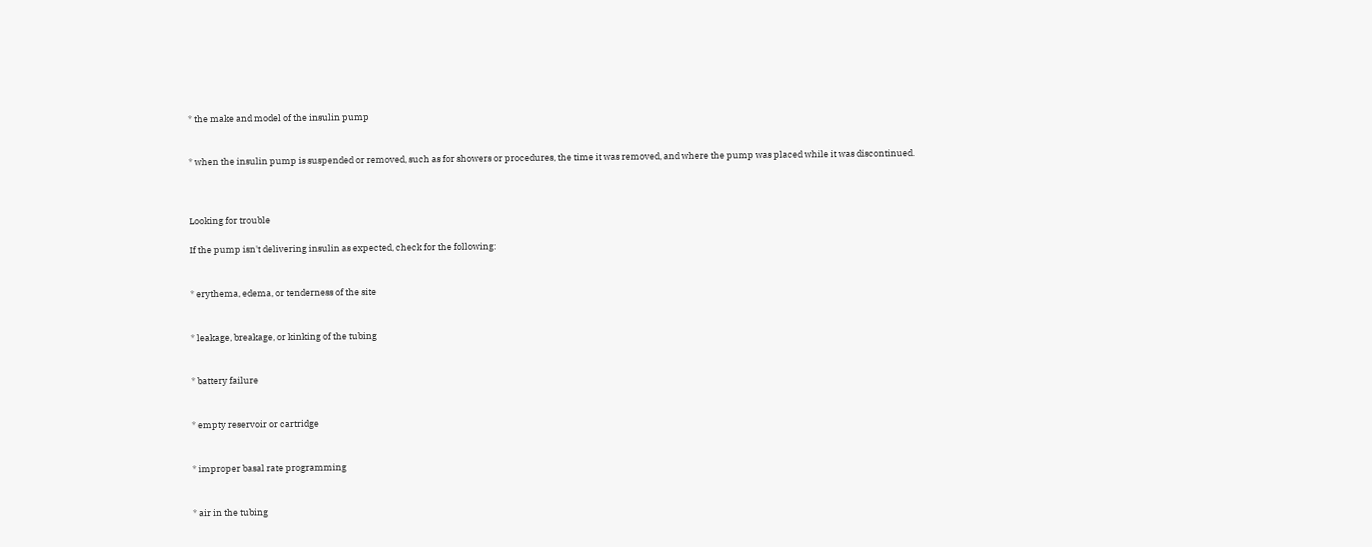* the make and model of the insulin pump


* when the insulin pump is suspended or removed, such as for showers or procedures, the time it was removed, and where the pump was placed while it was discontinued.



Looking for trouble

If the pump isn't delivering insulin as expected, check for the following:


* erythema, edema, or tenderness of the site


* leakage, breakage, or kinking of the tubing


* battery failure


* empty reservoir or cartridge


* improper basal rate programming


* air in the tubing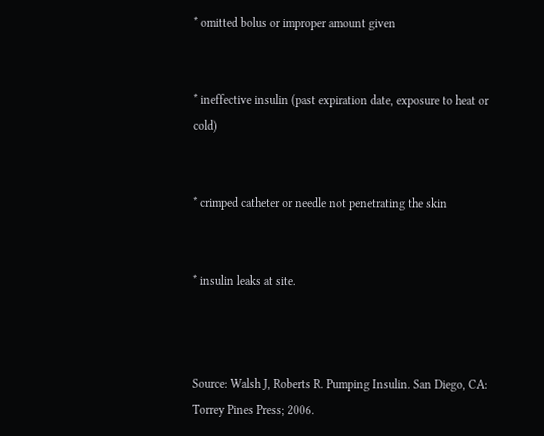* omitted bolus or improper amount given


* ineffective insulin (past expiration date, exposure to heat or cold)


* crimped catheter or needle not penetrating the skin


* insulin leaks at site.



Source: Walsh J, Roberts R. Pumping Insulin. San Diego, CA: Torrey Pines Press; 2006.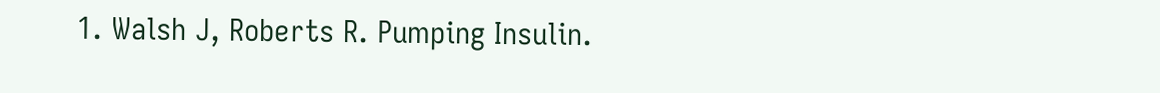1. Walsh J, Roberts R. Pumping Insulin.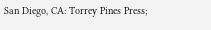San Diego, CA: Torrey Pines Press;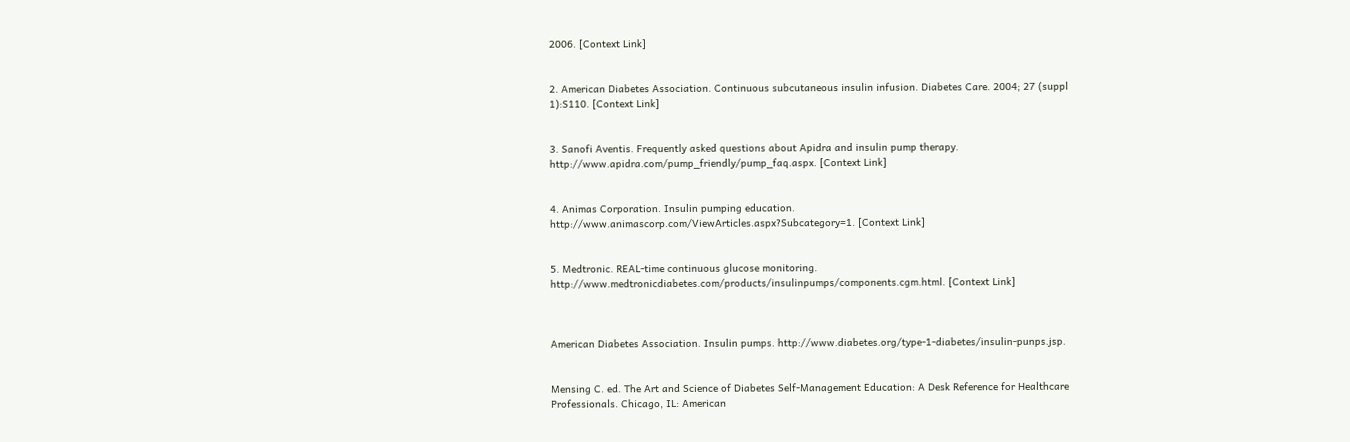2006. [Context Link]


2. American Diabetes Association. Continuous subcutaneous insulin infusion. Diabetes Care. 2004; 27 (suppl 1):S110. [Context Link]


3. Sanofi Aventis. Frequently asked questions about Apidra and insulin pump therapy. http://www.apidra.com/pump_friendly/pump_faq.aspx. [Context Link]


4. Animas Corporation. Insulin pumping education. http://www.animascorp.com/ViewArticles.aspx?Subcategory=1. [Context Link]


5. Medtronic. REAL-time continuous glucose monitoring. http://www.medtronicdiabetes.com/products/insulinpumps/components.cgm.html. [Context Link]



American Diabetes Association. Insulin pumps. http://www.diabetes.org/type-1-diabetes/insulin-punps.jsp.


Mensing C. ed. The Art and Science of Diabetes Self-Management Education: A Desk Reference for Healthcare Professionals. Chicago, IL: American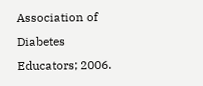Association of Diabetes Educators; 2006.